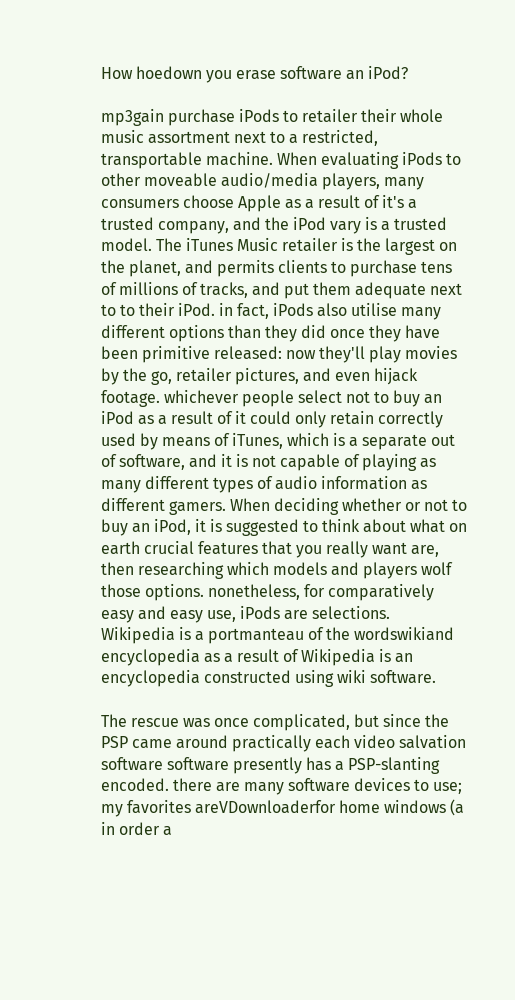How hoedown you erase software an iPod?

mp3gain purchase iPods to retailer their whole music assortment next to a restricted, transportable machine. When evaluating iPods to other moveable audio/media players, many consumers choose Apple as a result of it's a trusted company, and the iPod vary is a trusted model. The iTunes Music retailer is the largest on the planet, and permits clients to purchase tens of millions of tracks, and put them adequate next to to their iPod. in fact, iPods also utilise many different options than they did once they have been primitive released: now they'll play movies by the go, retailer pictures, and even hijack footage. whichever people select not to buy an iPod as a result of it could only retain correctly used by means of iTunes, which is a separate out of software, and it is not capable of playing as many different types of audio information as different gamers. When deciding whether or not to buy an iPod, it is suggested to think about what on earth crucial features that you really want are, then researching which models and players wolf those options. nonetheless, for comparatively easy and easy use, iPods are selections.
Wikipedia is a portmanteau of the wordswikiand encyclopedia as a result of Wikipedia is an encyclopedia constructed using wiki software.

The rescue was once complicated, but since the PSP came around practically each video salvation software software presently has a PSP-slanting encoded. there are many software devices to use; my favorites areVDownloaderfor home windows (a in order a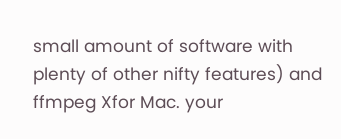small amount of software with plenty of other nifty features) and ffmpeg Xfor Mac. your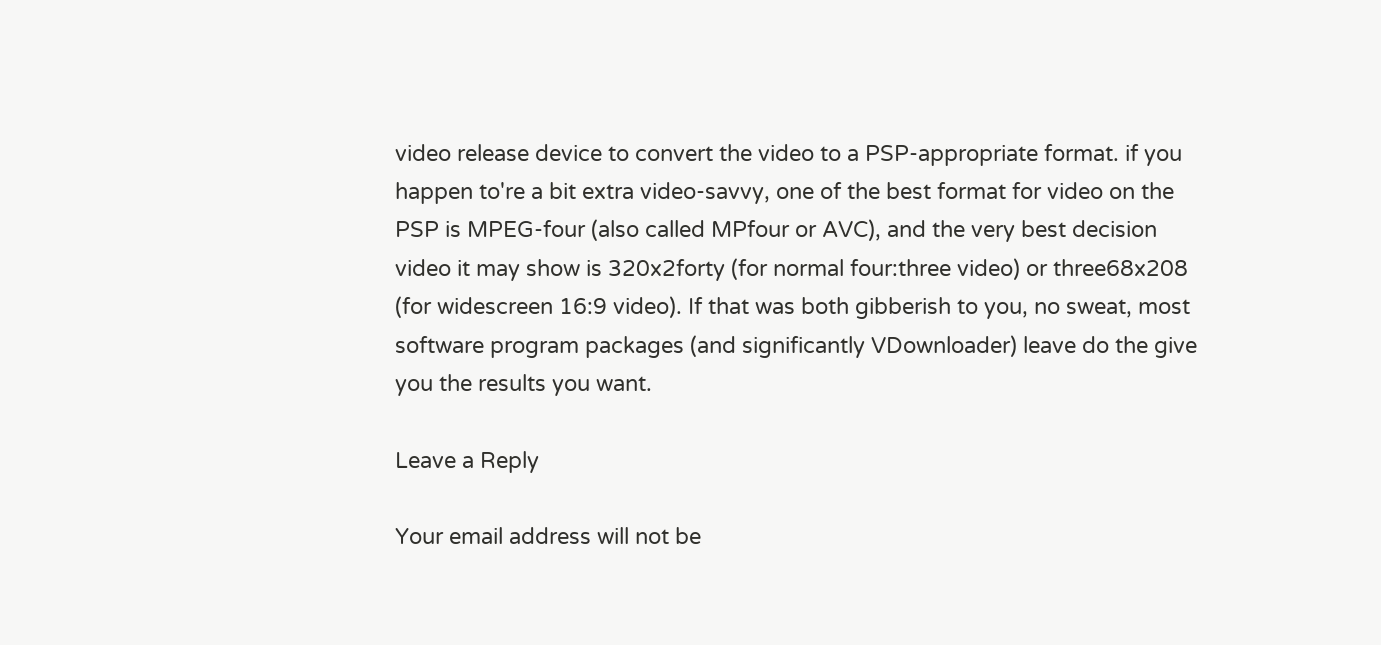video release device to convert the video to a PSP-appropriate format. if you happen to're a bit extra video-savvy, one of the best format for video on the PSP is MPEG-four (also called MPfour or AVC), and the very best decision video it may show is 320x2forty (for normal four:three video) or three68x208 (for widescreen 16:9 video). If that was both gibberish to you, no sweat, most software program packages (and significantly VDownloader) leave do the give you the results you want.

Leave a Reply

Your email address will not be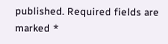published. Required fields are marked *